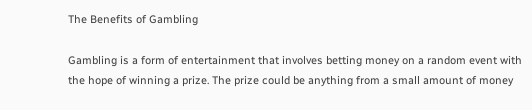The Benefits of Gambling

Gambling is a form of entertainment that involves betting money on a random event with the hope of winning a prize. The prize could be anything from a small amount of money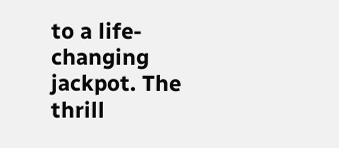to a life-changing jackpot. The thrill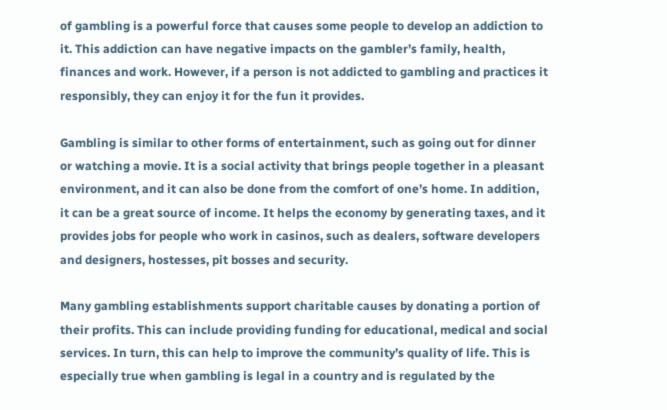of gambling is a powerful force that causes some people to develop an addiction to it. This addiction can have negative impacts on the gambler’s family, health, finances and work. However, if a person is not addicted to gambling and practices it responsibly, they can enjoy it for the fun it provides.

Gambling is similar to other forms of entertainment, such as going out for dinner or watching a movie. It is a social activity that brings people together in a pleasant environment, and it can also be done from the comfort of one’s home. In addition, it can be a great source of income. It helps the economy by generating taxes, and it provides jobs for people who work in casinos, such as dealers, software developers and designers, hostesses, pit bosses and security.

Many gambling establishments support charitable causes by donating a portion of their profits. This can include providing funding for educational, medical and social services. In turn, this can help to improve the community’s quality of life. This is especially true when gambling is legal in a country and is regulated by the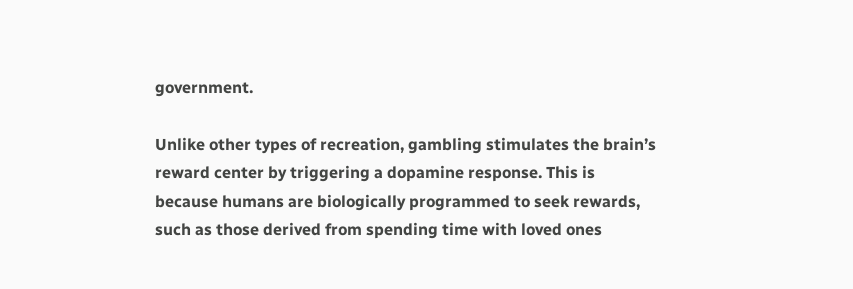government.

Unlike other types of recreation, gambling stimulates the brain’s reward center by triggering a dopamine response. This is because humans are biologically programmed to seek rewards, such as those derived from spending time with loved ones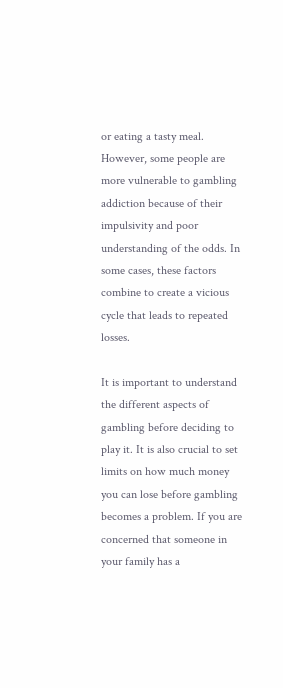or eating a tasty meal. However, some people are more vulnerable to gambling addiction because of their impulsivity and poor understanding of the odds. In some cases, these factors combine to create a vicious cycle that leads to repeated losses.

It is important to understand the different aspects of gambling before deciding to play it. It is also crucial to set limits on how much money you can lose before gambling becomes a problem. If you are concerned that someone in your family has a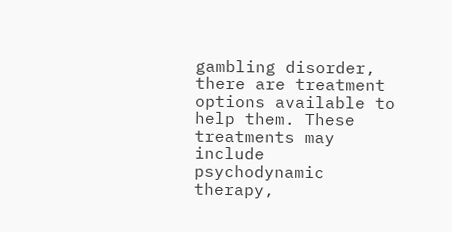gambling disorder, there are treatment options available to help them. These treatments may include psychodynamic therapy,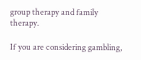group therapy and family therapy.

If you are considering gambling,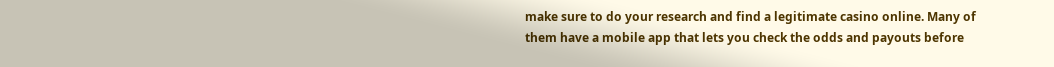make sure to do your research and find a legitimate casino online. Many of them have a mobile app that lets you check the odds and payouts before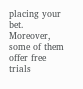placing your bet. Moreover, some of them offer free trials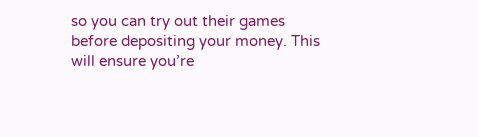so you can try out their games before depositing your money. This will ensure you’re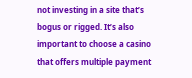not investing in a site that’s bogus or rigged. It’s also important to choose a casino that offers multiple payment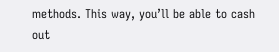methods. This way, you’ll be able to cash out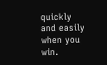quickly and easily when you win.